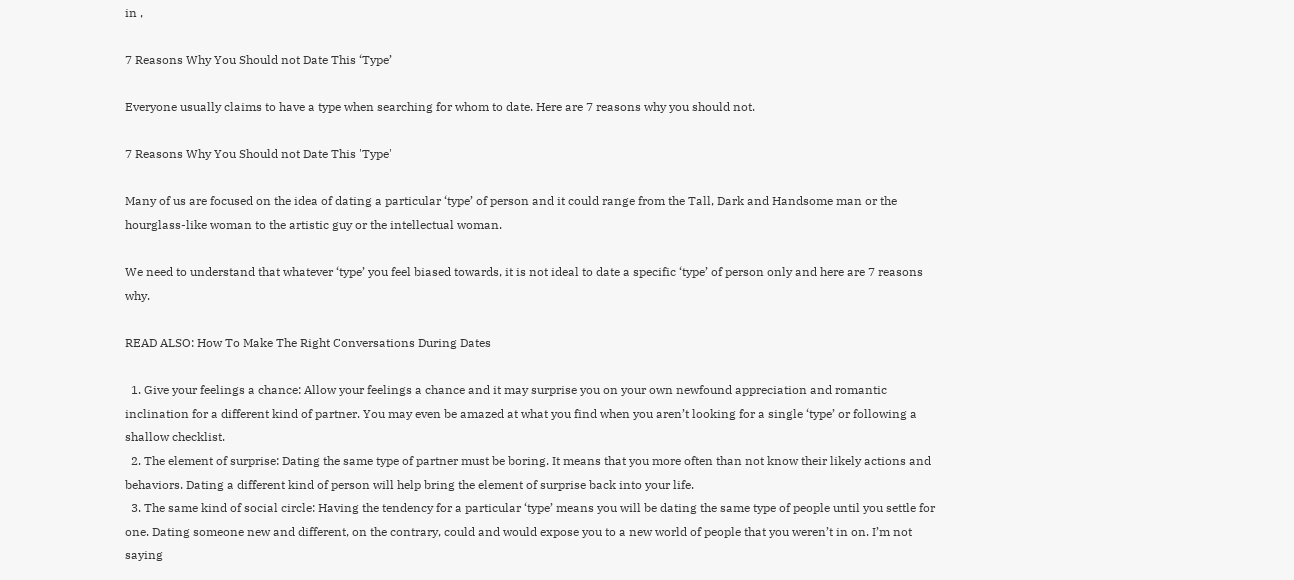in ,

7 Reasons Why You Should not Date This ‘Type’

Everyone usually claims to have a type when searching for whom to date. Here are 7 reasons why you should not.

7 Reasons Why You Should not Date This 'Type'

Many of us are focused on the idea of dating a particular ‘type’ of person and it could range from the Tall, Dark and Handsome man or the hourglass-like woman to the artistic guy or the intellectual woman.

We need to understand that whatever ‘type’ you feel biased towards, it is not ideal to date a specific ‘type’ of person only and here are 7 reasons why.

READ ALSO: How To Make The Right Conversations During Dates

  1. Give your feelings a chance: Allow your feelings a chance and it may surprise you on your own newfound appreciation and romantic inclination for a different kind of partner. You may even be amazed at what you find when you aren’t looking for a single ‘type’ or following a shallow checklist.
  2. The element of surprise: Dating the same type of partner must be boring. It means that you more often than not know their likely actions and behaviors. Dating a different kind of person will help bring the element of surprise back into your life.
  3. The same kind of social circle: Having the tendency for a particular ‘type’ means you will be dating the same type of people until you settle for one. Dating someone new and different, on the contrary, could and would expose you to a new world of people that you weren’t in on. I’m not saying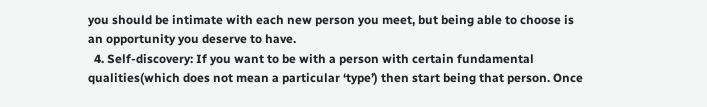you should be intimate with each new person you meet, but being able to choose is an opportunity you deserve to have.
  4. Self-discovery: If you want to be with a person with certain fundamental qualities(which does not mean a particular ‘type’) then start being that person. Once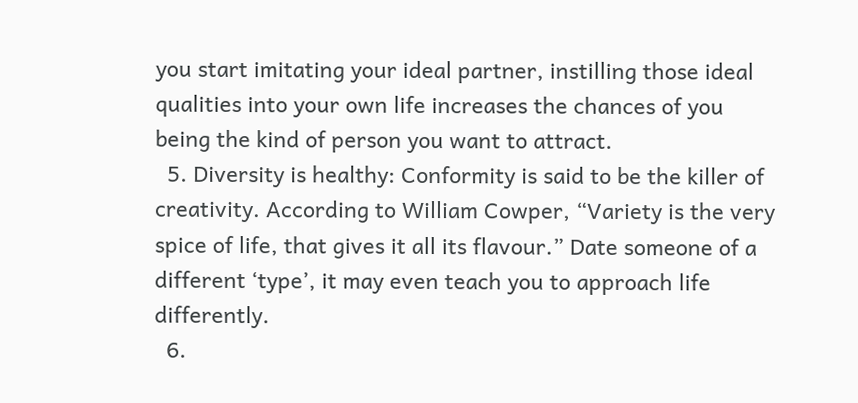you start imitating your ideal partner, instilling those ideal qualities into your own life increases the chances of you being the kind of person you want to attract.
  5. Diversity is healthy: Conformity is said to be the killer of creativity. According to William Cowper, “Variety is the very spice of life, that gives it all its flavour.” Date someone of a different ‘type’, it may even teach you to approach life differently.
  6.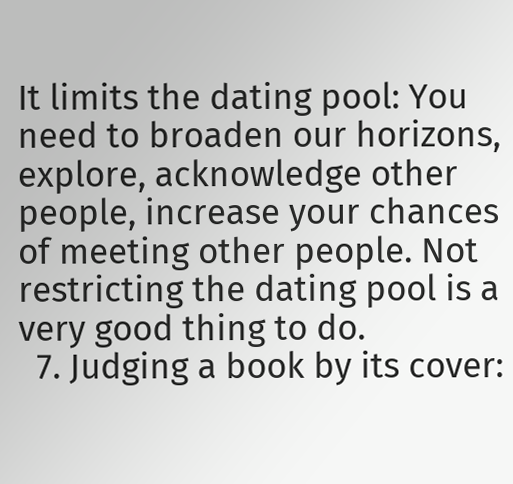It limits the dating pool: You need to broaden our horizons, explore, acknowledge other people, increase your chances of meeting other people. Not restricting the dating pool is a very good thing to do.
  7. Judging a book by its cover: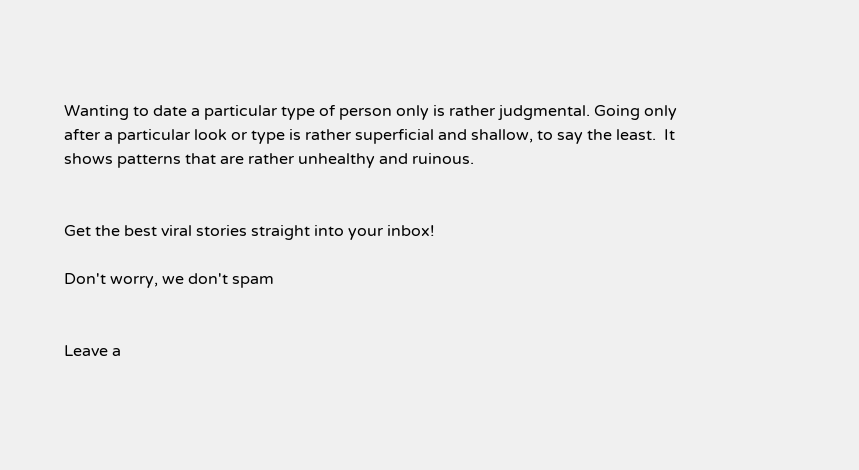Wanting to date a particular type of person only is rather judgmental. Going only after a particular look or type is rather superficial and shallow, to say the least.  It shows patterns that are rather unhealthy and ruinous.


Get the best viral stories straight into your inbox!

Don't worry, we don't spam


Leave a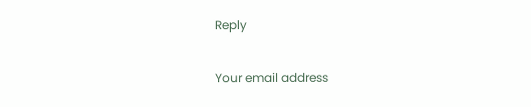Reply

Your email address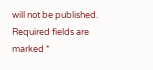will not be published. Required fields are marked *